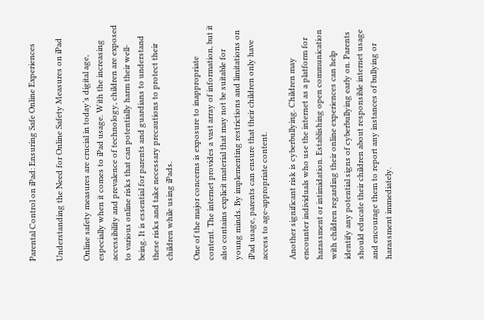Parental Control on iPad: Ensuring Safe Online Experiences

Understanding the Need for Online Safety Measures on iPad

Online safety measures are crucial in today’s digital age, especially when it comes to iPad usage. With the increasing accessibility and prevalence of technology, children are exposed to various online risks that can potentially harm their well-being. It is essential for parents and guardians to understand these risks and take necessary precautions to protect their children while using iPads.

One of the major concerns is exposure to inappropriate content. The internet provides a vast array of information, but it also contains explicit material that may not be suitable for young minds. By implementing restrictions and limitations on iPad usage, parents can ensure that their children only have access to age-appropriate content.

Another significant risk is cyberbullying. Children may encounter individuals who use the internet as a platform for harassment or intimidation. Establishing open communication with children regarding their online experiences can help identify any potential signs of cyberbullying early on. Parents should educate their children about responsible internet usage and encourage them to report any instances of bullying or harassment immediately.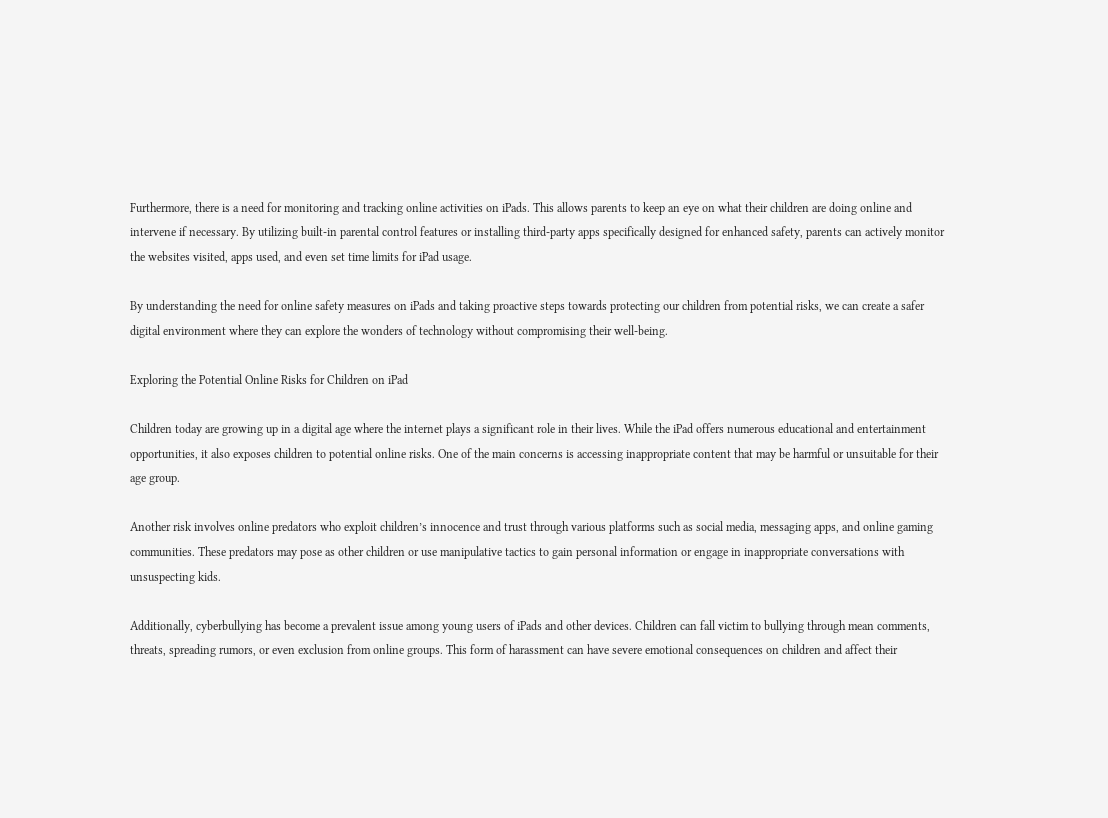Furthermore, there is a need for monitoring and tracking online activities on iPads. This allows parents to keep an eye on what their children are doing online and intervene if necessary. By utilizing built-in parental control features or installing third-party apps specifically designed for enhanced safety, parents can actively monitor the websites visited, apps used, and even set time limits for iPad usage.

By understanding the need for online safety measures on iPads and taking proactive steps towards protecting our children from potential risks, we can create a safer digital environment where they can explore the wonders of technology without compromising their well-being.

Exploring the Potential Online Risks for Children on iPad

Children today are growing up in a digital age where the internet plays a significant role in their lives. While the iPad offers numerous educational and entertainment opportunities, it also exposes children to potential online risks. One of the main concerns is accessing inappropriate content that may be harmful or unsuitable for their age group.

Another risk involves online predators who exploit children’s innocence and trust through various platforms such as social media, messaging apps, and online gaming communities. These predators may pose as other children or use manipulative tactics to gain personal information or engage in inappropriate conversations with unsuspecting kids.

Additionally, cyberbullying has become a prevalent issue among young users of iPads and other devices. Children can fall victim to bullying through mean comments, threats, spreading rumors, or even exclusion from online groups. This form of harassment can have severe emotional consequences on children and affect their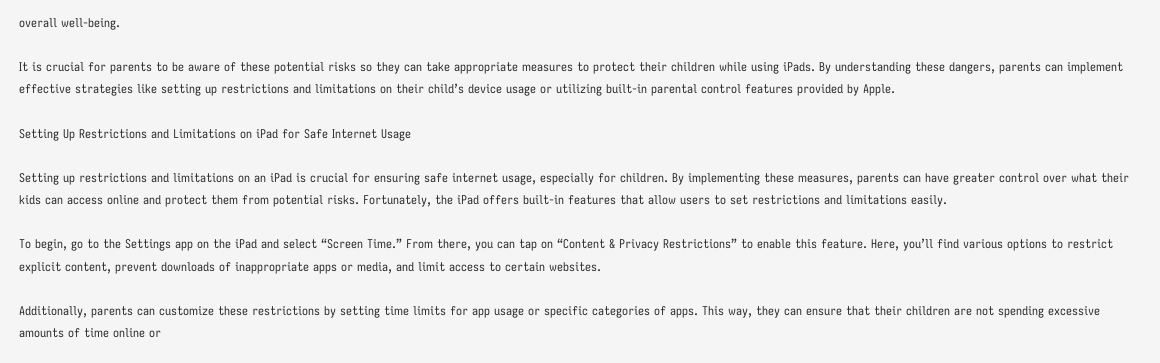overall well-being.

It is crucial for parents to be aware of these potential risks so they can take appropriate measures to protect their children while using iPads. By understanding these dangers, parents can implement effective strategies like setting up restrictions and limitations on their child’s device usage or utilizing built-in parental control features provided by Apple.

Setting Up Restrictions and Limitations on iPad for Safe Internet Usage

Setting up restrictions and limitations on an iPad is crucial for ensuring safe internet usage, especially for children. By implementing these measures, parents can have greater control over what their kids can access online and protect them from potential risks. Fortunately, the iPad offers built-in features that allow users to set restrictions and limitations easily.

To begin, go to the Settings app on the iPad and select “Screen Time.” From there, you can tap on “Content & Privacy Restrictions” to enable this feature. Here, you’ll find various options to restrict explicit content, prevent downloads of inappropriate apps or media, and limit access to certain websites.

Additionally, parents can customize these restrictions by setting time limits for app usage or specific categories of apps. This way, they can ensure that their children are not spending excessive amounts of time online or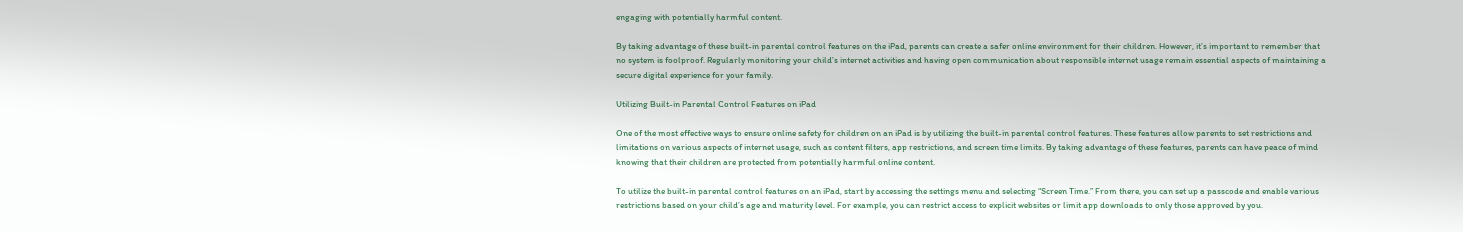engaging with potentially harmful content.

By taking advantage of these built-in parental control features on the iPad, parents can create a safer online environment for their children. However, it’s important to remember that no system is foolproof. Regularly monitoring your child’s internet activities and having open communication about responsible internet usage remain essential aspects of maintaining a secure digital experience for your family.

Utilizing Built-in Parental Control Features on iPad

One of the most effective ways to ensure online safety for children on an iPad is by utilizing the built-in parental control features. These features allow parents to set restrictions and limitations on various aspects of internet usage, such as content filters, app restrictions, and screen time limits. By taking advantage of these features, parents can have peace of mind knowing that their children are protected from potentially harmful online content.

To utilize the built-in parental control features on an iPad, start by accessing the settings menu and selecting “Screen Time.” From there, you can set up a passcode and enable various restrictions based on your child’s age and maturity level. For example, you can restrict access to explicit websites or limit app downloads to only those approved by you.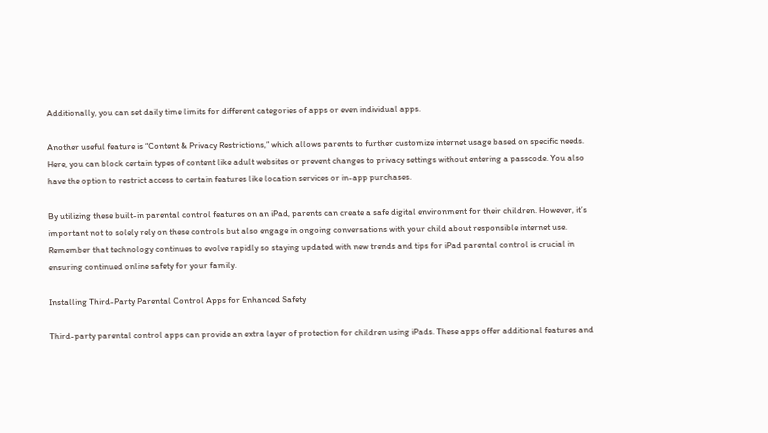Additionally, you can set daily time limits for different categories of apps or even individual apps.

Another useful feature is “Content & Privacy Restrictions,” which allows parents to further customize internet usage based on specific needs. Here, you can block certain types of content like adult websites or prevent changes to privacy settings without entering a passcode. You also have the option to restrict access to certain features like location services or in-app purchases.

By utilizing these built-in parental control features on an iPad, parents can create a safe digital environment for their children. However, it’s important not to solely rely on these controls but also engage in ongoing conversations with your child about responsible internet use. Remember that technology continues to evolve rapidly so staying updated with new trends and tips for iPad parental control is crucial in ensuring continued online safety for your family.

Installing Third-Party Parental Control Apps for Enhanced Safety

Third-party parental control apps can provide an extra layer of protection for children using iPads. These apps offer additional features and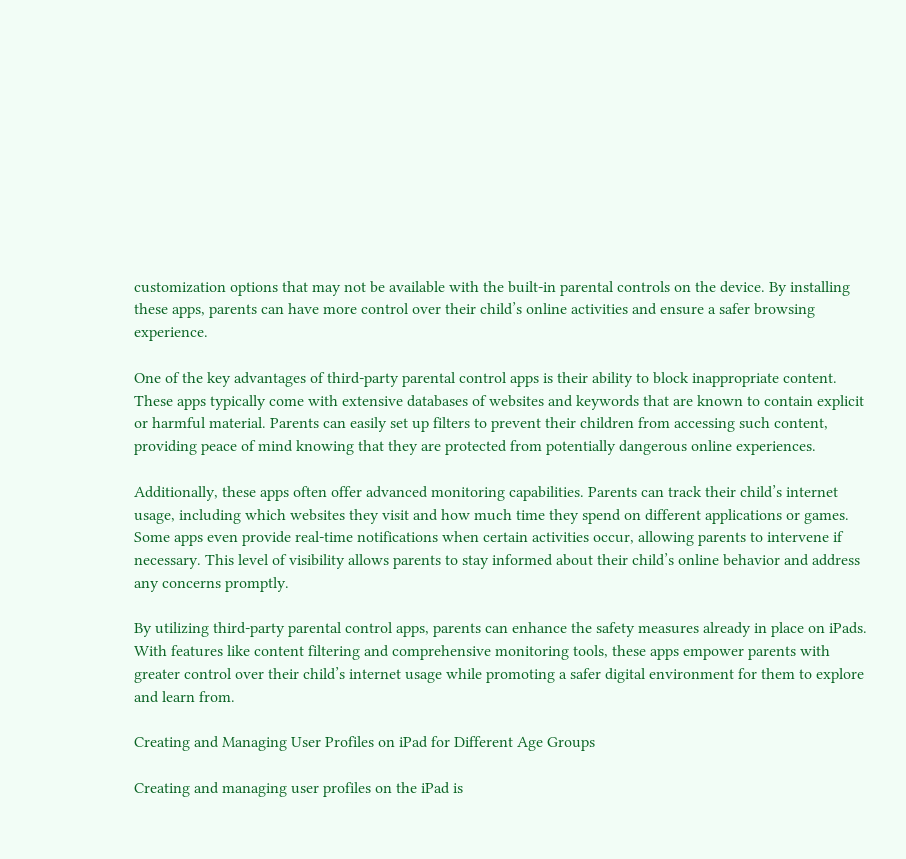customization options that may not be available with the built-in parental controls on the device. By installing these apps, parents can have more control over their child’s online activities and ensure a safer browsing experience.

One of the key advantages of third-party parental control apps is their ability to block inappropriate content. These apps typically come with extensive databases of websites and keywords that are known to contain explicit or harmful material. Parents can easily set up filters to prevent their children from accessing such content, providing peace of mind knowing that they are protected from potentially dangerous online experiences.

Additionally, these apps often offer advanced monitoring capabilities. Parents can track their child’s internet usage, including which websites they visit and how much time they spend on different applications or games. Some apps even provide real-time notifications when certain activities occur, allowing parents to intervene if necessary. This level of visibility allows parents to stay informed about their child’s online behavior and address any concerns promptly.

By utilizing third-party parental control apps, parents can enhance the safety measures already in place on iPads. With features like content filtering and comprehensive monitoring tools, these apps empower parents with greater control over their child’s internet usage while promoting a safer digital environment for them to explore and learn from.

Creating and Managing User Profiles on iPad for Different Age Groups

Creating and managing user profiles on the iPad is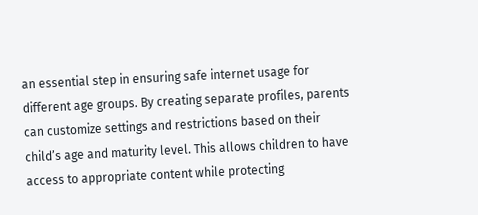an essential step in ensuring safe internet usage for different age groups. By creating separate profiles, parents can customize settings and restrictions based on their child’s age and maturity level. This allows children to have access to appropriate content while protecting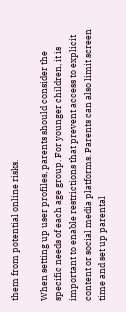them from potential online risks.

When setting up user profiles, parents should consider the specific needs of each age group. For younger children, it is important to enable restrictions that prevent access to explicit content or social media platforms. Parents can also limit screen time and set up parental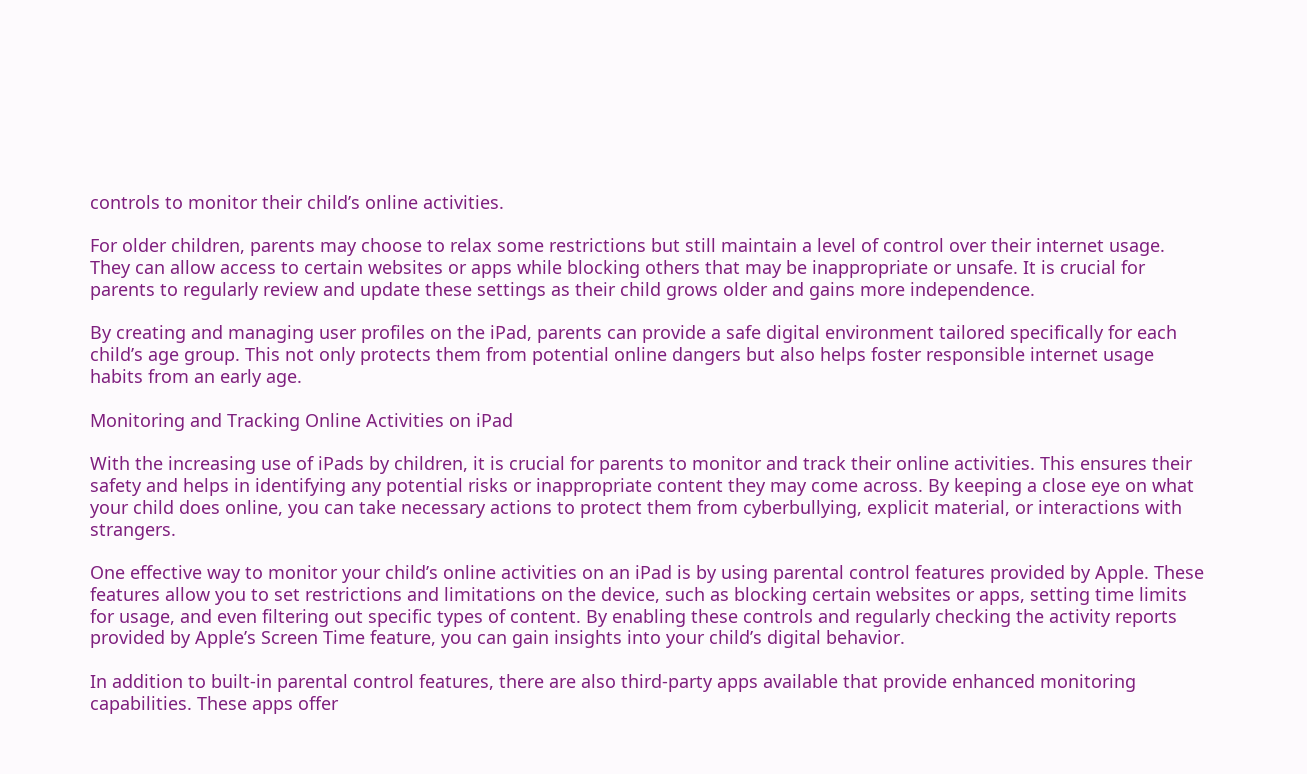controls to monitor their child’s online activities.

For older children, parents may choose to relax some restrictions but still maintain a level of control over their internet usage. They can allow access to certain websites or apps while blocking others that may be inappropriate or unsafe. It is crucial for parents to regularly review and update these settings as their child grows older and gains more independence.

By creating and managing user profiles on the iPad, parents can provide a safe digital environment tailored specifically for each child’s age group. This not only protects them from potential online dangers but also helps foster responsible internet usage habits from an early age.

Monitoring and Tracking Online Activities on iPad

With the increasing use of iPads by children, it is crucial for parents to monitor and track their online activities. This ensures their safety and helps in identifying any potential risks or inappropriate content they may come across. By keeping a close eye on what your child does online, you can take necessary actions to protect them from cyberbullying, explicit material, or interactions with strangers.

One effective way to monitor your child’s online activities on an iPad is by using parental control features provided by Apple. These features allow you to set restrictions and limitations on the device, such as blocking certain websites or apps, setting time limits for usage, and even filtering out specific types of content. By enabling these controls and regularly checking the activity reports provided by Apple’s Screen Time feature, you can gain insights into your child’s digital behavior.

In addition to built-in parental control features, there are also third-party apps available that provide enhanced monitoring capabilities. These apps offer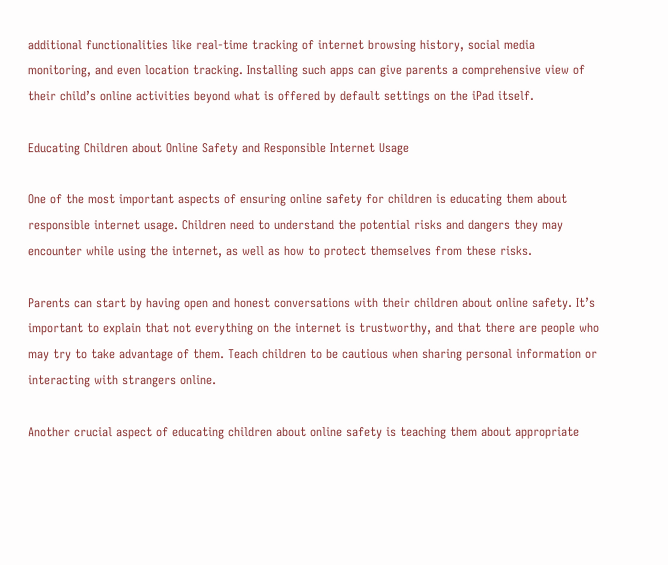additional functionalities like real-time tracking of internet browsing history, social media monitoring, and even location tracking. Installing such apps can give parents a comprehensive view of their child’s online activities beyond what is offered by default settings on the iPad itself.

Educating Children about Online Safety and Responsible Internet Usage

One of the most important aspects of ensuring online safety for children is educating them about responsible internet usage. Children need to understand the potential risks and dangers they may encounter while using the internet, as well as how to protect themselves from these risks.

Parents can start by having open and honest conversations with their children about online safety. It’s important to explain that not everything on the internet is trustworthy, and that there are people who may try to take advantage of them. Teach children to be cautious when sharing personal information or interacting with strangers online.

Another crucial aspect of educating children about online safety is teaching them about appropriate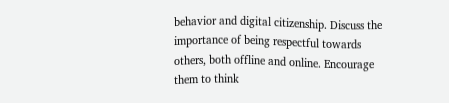behavior and digital citizenship. Discuss the importance of being respectful towards others, both offline and online. Encourage them to think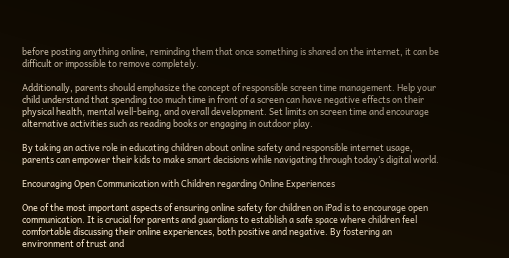before posting anything online, reminding them that once something is shared on the internet, it can be difficult or impossible to remove completely.

Additionally, parents should emphasize the concept of responsible screen time management. Help your child understand that spending too much time in front of a screen can have negative effects on their physical health, mental well-being, and overall development. Set limits on screen time and encourage alternative activities such as reading books or engaging in outdoor play.

By taking an active role in educating children about online safety and responsible internet usage, parents can empower their kids to make smart decisions while navigating through today’s digital world.

Encouraging Open Communication with Children regarding Online Experiences

One of the most important aspects of ensuring online safety for children on iPad is to encourage open communication. It is crucial for parents and guardians to establish a safe space where children feel comfortable discussing their online experiences, both positive and negative. By fostering an environment of trust and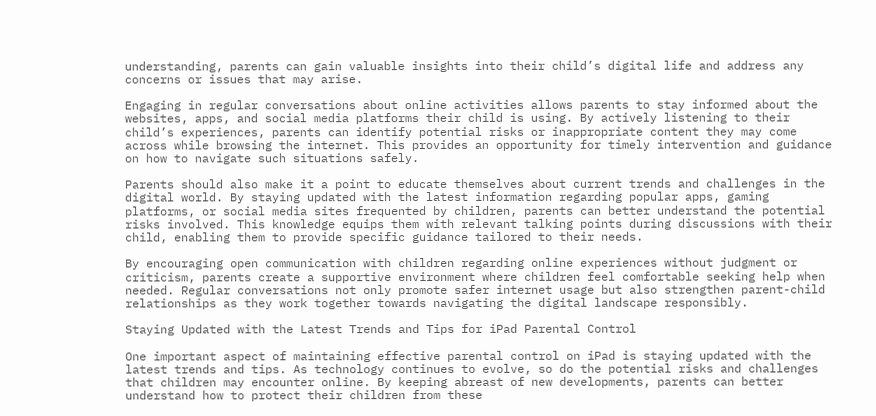understanding, parents can gain valuable insights into their child’s digital life and address any concerns or issues that may arise.

Engaging in regular conversations about online activities allows parents to stay informed about the websites, apps, and social media platforms their child is using. By actively listening to their child’s experiences, parents can identify potential risks or inappropriate content they may come across while browsing the internet. This provides an opportunity for timely intervention and guidance on how to navigate such situations safely.

Parents should also make it a point to educate themselves about current trends and challenges in the digital world. By staying updated with the latest information regarding popular apps, gaming platforms, or social media sites frequented by children, parents can better understand the potential risks involved. This knowledge equips them with relevant talking points during discussions with their child, enabling them to provide specific guidance tailored to their needs.

By encouraging open communication with children regarding online experiences without judgment or criticism, parents create a supportive environment where children feel comfortable seeking help when needed. Regular conversations not only promote safer internet usage but also strengthen parent-child relationships as they work together towards navigating the digital landscape responsibly.

Staying Updated with the Latest Trends and Tips for iPad Parental Control

One important aspect of maintaining effective parental control on iPad is staying updated with the latest trends and tips. As technology continues to evolve, so do the potential risks and challenges that children may encounter online. By keeping abreast of new developments, parents can better understand how to protect their children from these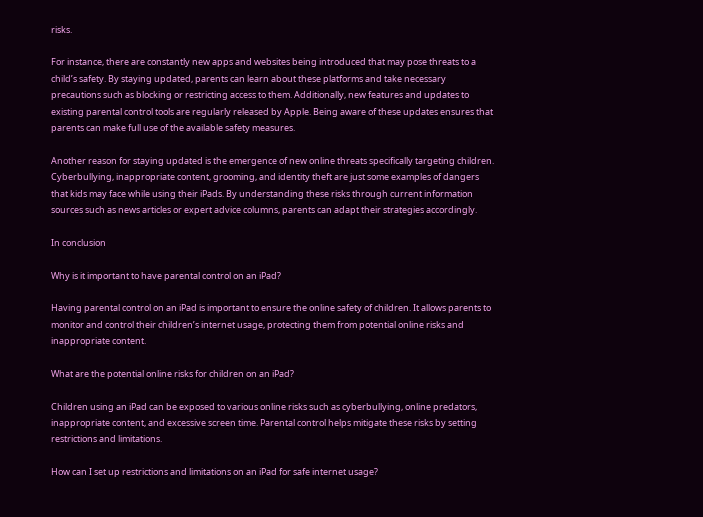risks.

For instance, there are constantly new apps and websites being introduced that may pose threats to a child’s safety. By staying updated, parents can learn about these platforms and take necessary precautions such as blocking or restricting access to them. Additionally, new features and updates to existing parental control tools are regularly released by Apple. Being aware of these updates ensures that parents can make full use of the available safety measures.

Another reason for staying updated is the emergence of new online threats specifically targeting children. Cyberbullying, inappropriate content, grooming, and identity theft are just some examples of dangers that kids may face while using their iPads. By understanding these risks through current information sources such as news articles or expert advice columns, parents can adapt their strategies accordingly.

In conclusion

Why is it important to have parental control on an iPad?

Having parental control on an iPad is important to ensure the online safety of children. It allows parents to monitor and control their children’s internet usage, protecting them from potential online risks and inappropriate content.

What are the potential online risks for children on an iPad?

Children using an iPad can be exposed to various online risks such as cyberbullying, online predators, inappropriate content, and excessive screen time. Parental control helps mitigate these risks by setting restrictions and limitations.

How can I set up restrictions and limitations on an iPad for safe internet usage?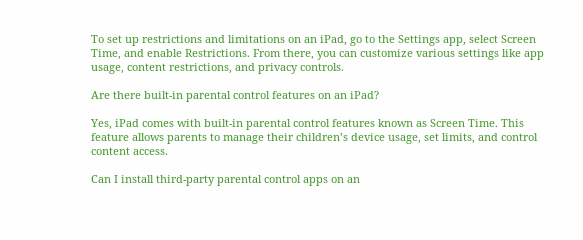To set up restrictions and limitations on an iPad, go to the Settings app, select Screen Time, and enable Restrictions. From there, you can customize various settings like app usage, content restrictions, and privacy controls.

Are there built-in parental control features on an iPad?

Yes, iPad comes with built-in parental control features known as Screen Time. This feature allows parents to manage their children’s device usage, set limits, and control content access.

Can I install third-party parental control apps on an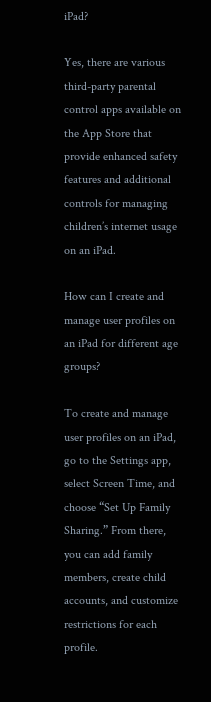iPad?

Yes, there are various third-party parental control apps available on the App Store that provide enhanced safety features and additional controls for managing children’s internet usage on an iPad.

How can I create and manage user profiles on an iPad for different age groups?

To create and manage user profiles on an iPad, go to the Settings app, select Screen Time, and choose “Set Up Family Sharing.” From there, you can add family members, create child accounts, and customize restrictions for each profile.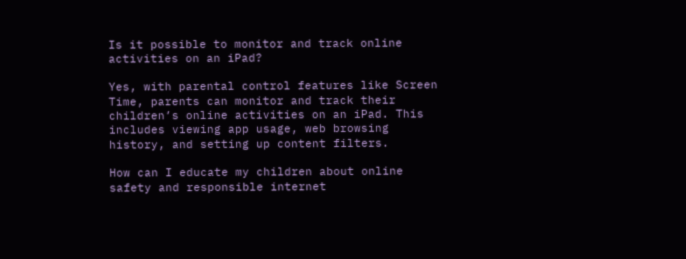Is it possible to monitor and track online activities on an iPad?

Yes, with parental control features like Screen Time, parents can monitor and track their children’s online activities on an iPad. This includes viewing app usage, web browsing history, and setting up content filters.

How can I educate my children about online safety and responsible internet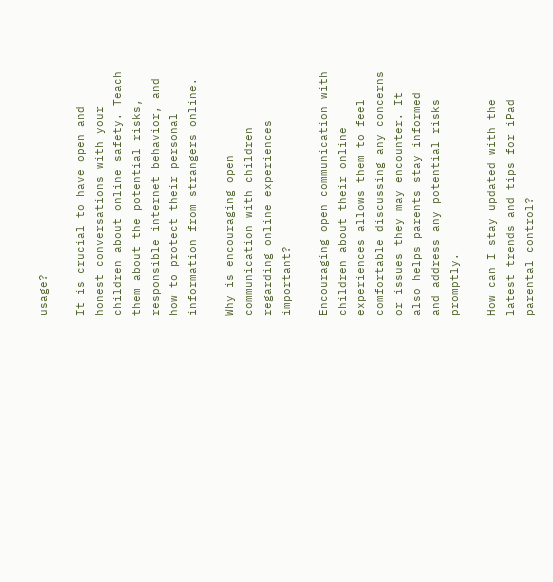usage?

It is crucial to have open and honest conversations with your children about online safety. Teach them about the potential risks, responsible internet behavior, and how to protect their personal information from strangers online.

Why is encouraging open communication with children regarding online experiences important?

Encouraging open communication with children about their online experiences allows them to feel comfortable discussing any concerns or issues they may encounter. It also helps parents stay informed and address any potential risks promptly.

How can I stay updated with the latest trends and tips for iPad parental control?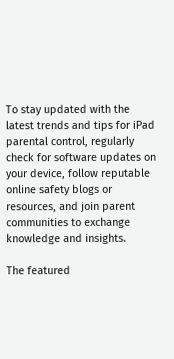To stay updated with the latest trends and tips for iPad parental control, regularly check for software updates on your device, follow reputable online safety blogs or resources, and join parent communities to exchange knowledge and insights.

The featured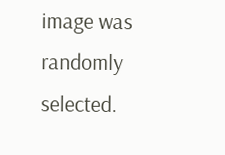image was randomly selected.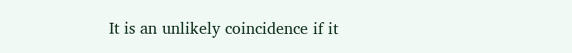It is an unlikely coincidence if it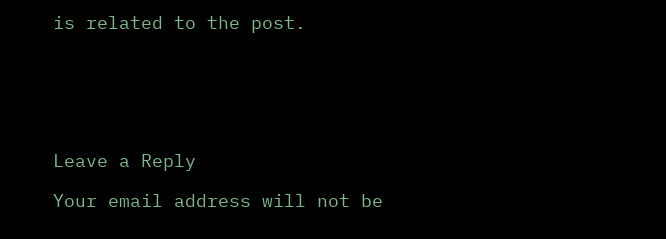is related to the post.






Leave a Reply

Your email address will not be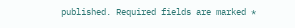published. Required fields are marked *